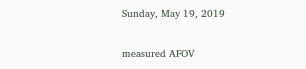Sunday, May 19, 2019

measured AFOV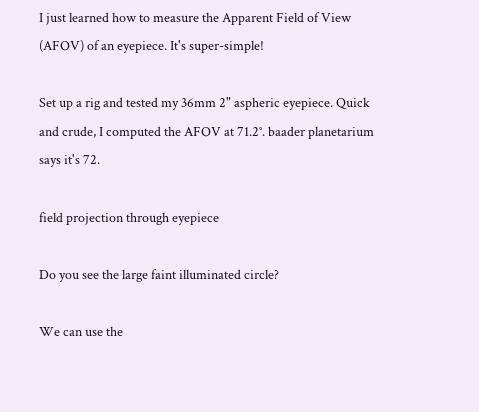I just learned how to measure the Apparent Field of View (AFOV) of an eyepiece. It's super-simple!

Set up a rig and tested my 36mm 2" aspheric eyepiece. Quick and crude, I computed the AFOV at 71.2°. baader planetarium says it's 72.

field projection through eyepiece

Do you see the large faint illuminated circle?

We can use the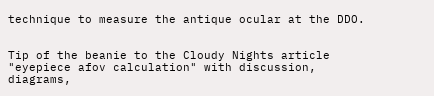technique to measure the antique ocular at the DDO.


Tip of the beanie to the Cloudy Nights article "eyepiece afov calculation" with discussion, diagrams,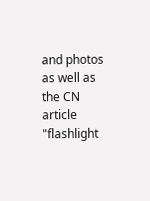and photos as well as the CN article "flashlight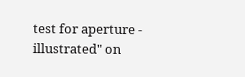test for aperture - illustrated" on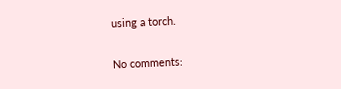using a torch.

No comments: